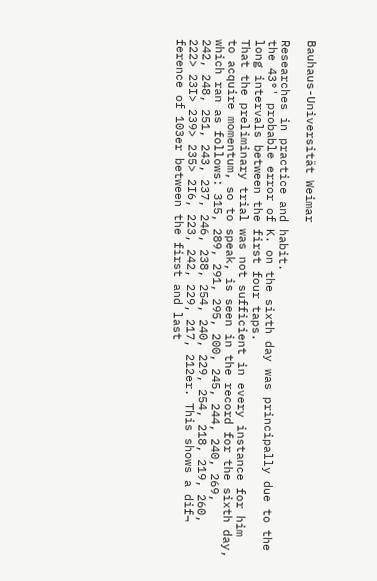Bauhaus-Universität Weimar

Researches in practice and habit.
the 43°' probable error of K. on the sixth day was principally due to the
long intervals between the first four taps.
That the preliminary trial was not sufficient in every instance for him
to acquire momentum, so to speak, is seen in the record for the sixth day,
which ran as follows: 315, 289, 291, 295, 200, 245, 244, 240, 269,
242, 248, 251, 243, 237, 246, 238, 254, 240, 229, 254, 218, 219, 260,
222> 23I> 239> 235> 2I6, 223, 242, 229, 217, 212er. This shows a dif¬
ference of 103er between the first and last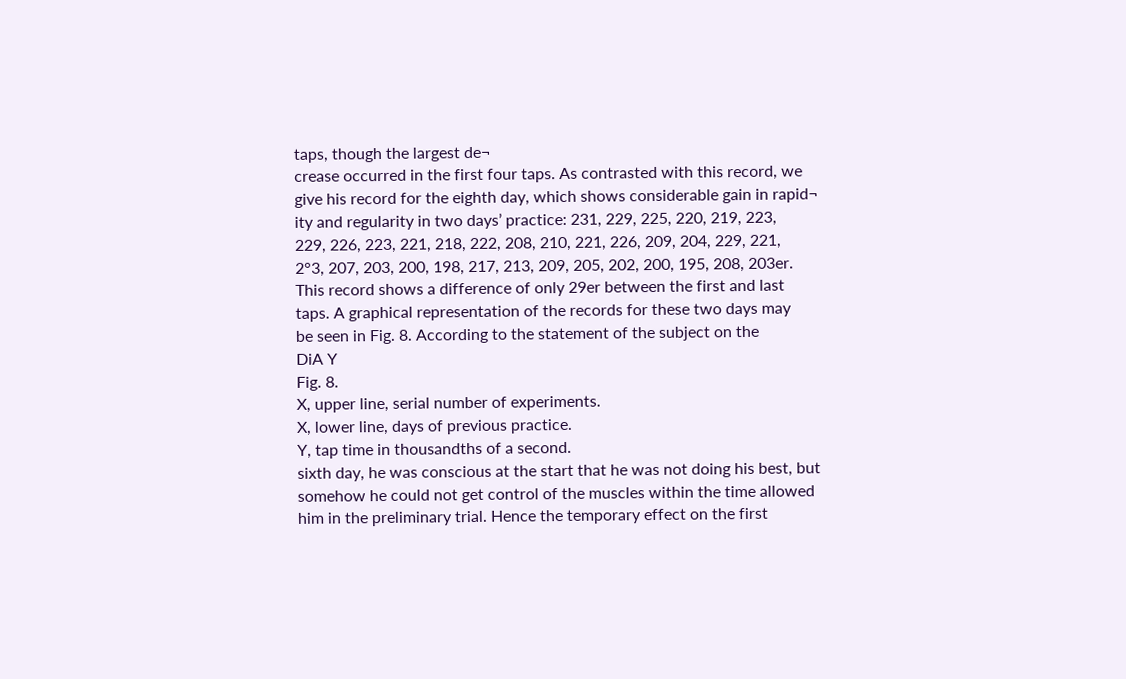taps, though the largest de¬
crease occurred in the first four taps. As contrasted with this record, we
give his record for the eighth day, which shows considerable gain in rapid¬
ity and regularity in two days’ practice: 231, 229, 225, 220, 219, 223,
229, 226, 223, 221, 218, 222, 208, 210, 221, 226, 209, 204, 229, 221,
2°3, 207, 203, 200, 198, 217, 213, 209, 205, 202, 200, 195, 208, 203er.
This record shows a difference of only 29er between the first and last
taps. A graphical representation of the records for these two days may
be seen in Fig. 8. According to the statement of the subject on the
DiA Y
Fig. 8.
X, upper line, serial number of experiments.
X, lower line, days of previous practice.
Y, tap time in thousandths of a second.
sixth day, he was conscious at the start that he was not doing his best, but
somehow he could not get control of the muscles within the time allowed
him in the preliminary trial. Hence the temporary effect on the first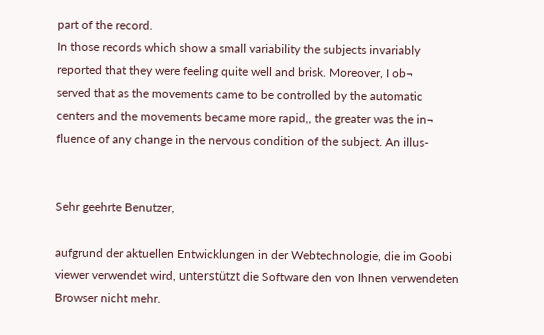part of the record.
In those records which show a small variability the subjects invariably
reported that they were feeling quite well and brisk. Moreover, I ob¬
served that as the movements came to be controlled by the automatic
centers and the movements became more rapid,, the greater was the in¬
fluence of any change in the nervous condition of the subject. An illus-


Sehr geehrte Benutzer,

aufgrund der aktuellen Entwicklungen in der Webtechnologie, die im Goobi viewer verwendet wird, unterstützt die Software den von Ihnen verwendeten Browser nicht mehr.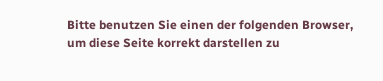Bitte benutzen Sie einen der folgenden Browser, um diese Seite korrekt darstellen zu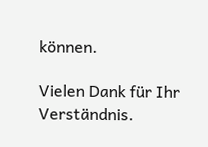können.

Vielen Dank für Ihr Verständnis.